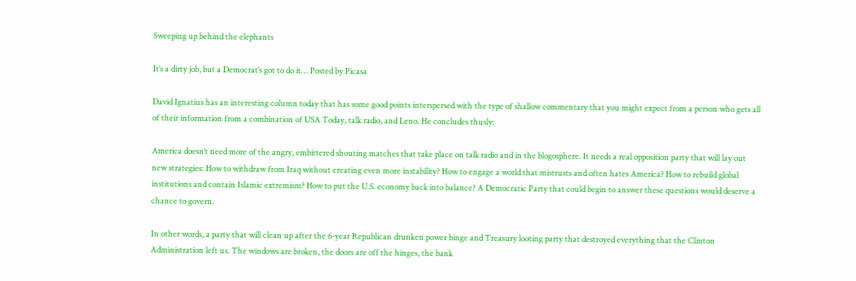Sweeping up behind the elephants

It’s a dirty job, but a Democrat’s got to do it… Posted by Picasa

David Ignatius has an interesting column today that has some good points interspersed with the type of shallow commentary that you might expect from a person who gets all of their information from a combination of USA Today, talk radio, and Leno. He concludes thusly:

America doesn’t need more of the angry, embittered shouting matches that take place on talk radio and in the blogosphere. It needs a real opposition party that will lay out new strategies: How to withdraw from Iraq without creating even more instability? How to engage a world that mistrusts and often hates America? How to rebuild global institutions and contain Islamic extremism? How to put the U.S. economy back into balance? A Democratic Party that could begin to answer these questions would deserve a chance to govern.

In other words, a party that will clean up after the 6-year Republican drunken power binge and Treasury looting party that destroyed everything that the Clinton Administration left us. The windows are broken, the doors are off the hinges, the bank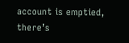account is emptied, there’s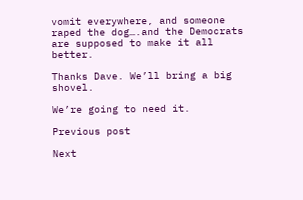vomit everywhere, and someone raped the dog….and the Democrats are supposed to make it all better.

Thanks Dave. We’ll bring a big shovel.

We’re going to need it.

Previous post

Next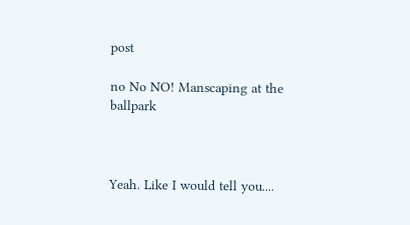post

no No NO! Manscaping at the ballpark



Yeah. Like I would tell you....